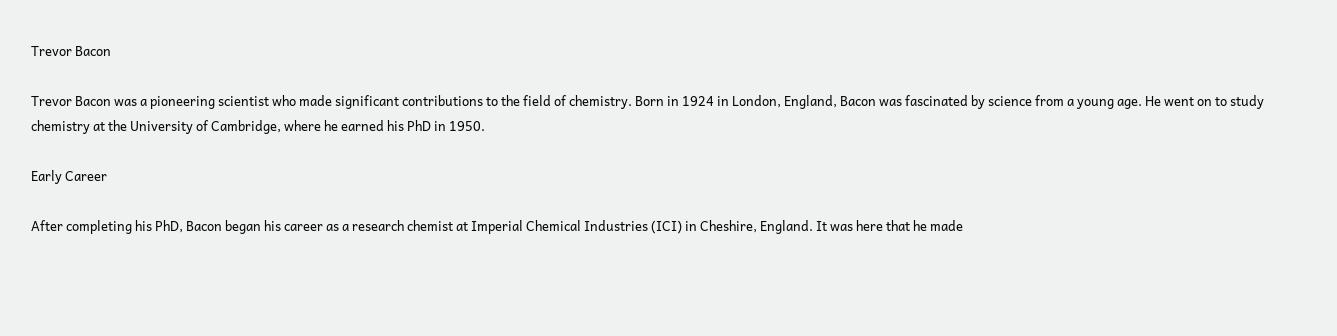Trevor Bacon

Trevor Bacon was a pioneering scientist who made significant contributions to the field of chemistry. Born in 1924 in London, England, Bacon was fascinated by science from a young age. He went on to study chemistry at the University of Cambridge, where he earned his PhD in 1950.

Early Career

After completing his PhD, Bacon began his career as a research chemist at Imperial Chemical Industries (ICI) in Cheshire, England. It was here that he made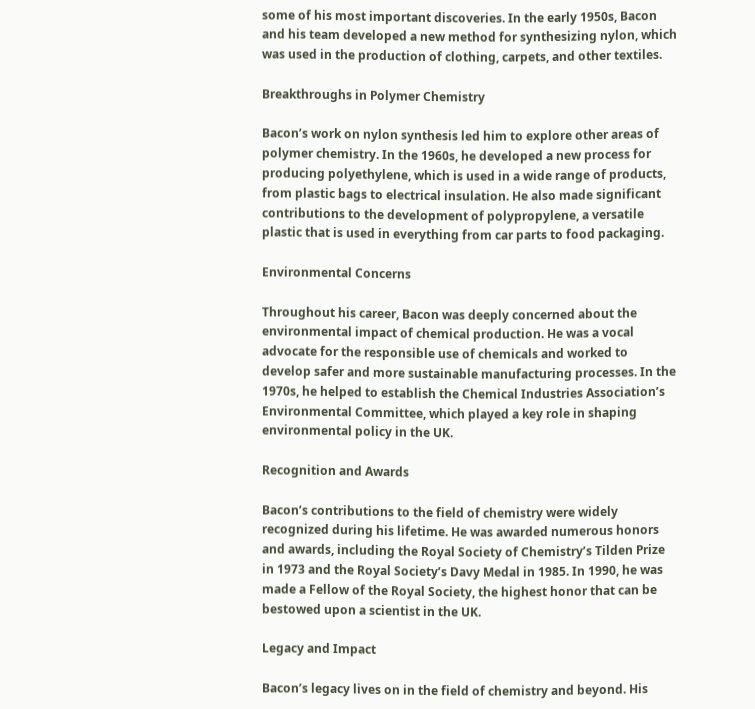some of his most important discoveries. In the early 1950s, Bacon and his team developed a new method for synthesizing nylon, which was used in the production of clothing, carpets, and other textiles.

Breakthroughs in Polymer Chemistry

Bacon’s work on nylon synthesis led him to explore other areas of polymer chemistry. In the 1960s, he developed a new process for producing polyethylene, which is used in a wide range of products, from plastic bags to electrical insulation. He also made significant contributions to the development of polypropylene, a versatile plastic that is used in everything from car parts to food packaging.

Environmental Concerns

Throughout his career, Bacon was deeply concerned about the environmental impact of chemical production. He was a vocal advocate for the responsible use of chemicals and worked to develop safer and more sustainable manufacturing processes. In the 1970s, he helped to establish the Chemical Industries Association’s Environmental Committee, which played a key role in shaping environmental policy in the UK.

Recognition and Awards

Bacon’s contributions to the field of chemistry were widely recognized during his lifetime. He was awarded numerous honors and awards, including the Royal Society of Chemistry’s Tilden Prize in 1973 and the Royal Society’s Davy Medal in 1985. In 1990, he was made a Fellow of the Royal Society, the highest honor that can be bestowed upon a scientist in the UK.

Legacy and Impact

Bacon’s legacy lives on in the field of chemistry and beyond. His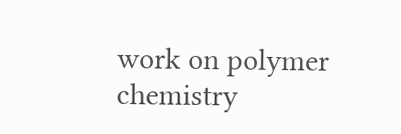work on polymer chemistry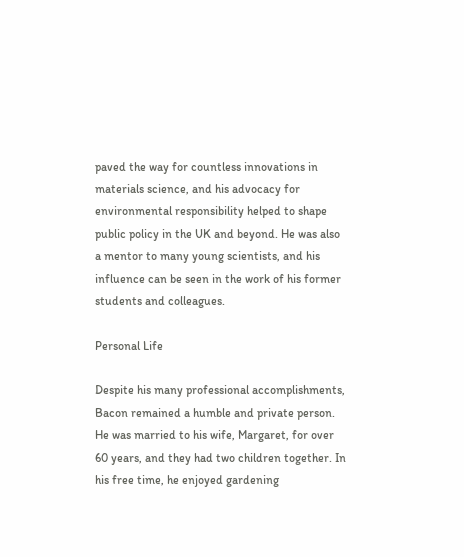paved the way for countless innovations in materials science, and his advocacy for environmental responsibility helped to shape public policy in the UK and beyond. He was also a mentor to many young scientists, and his influence can be seen in the work of his former students and colleagues.

Personal Life

Despite his many professional accomplishments, Bacon remained a humble and private person. He was married to his wife, Margaret, for over 60 years, and they had two children together. In his free time, he enjoyed gardening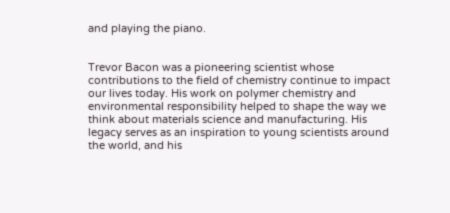and playing the piano.


Trevor Bacon was a pioneering scientist whose contributions to the field of chemistry continue to impact our lives today. His work on polymer chemistry and environmental responsibility helped to shape the way we think about materials science and manufacturing. His legacy serves as an inspiration to young scientists around the world, and his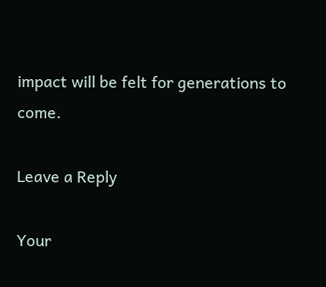impact will be felt for generations to come.

Leave a Reply

Your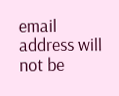email address will not be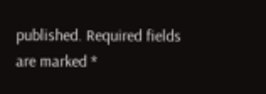published. Required fields are marked *